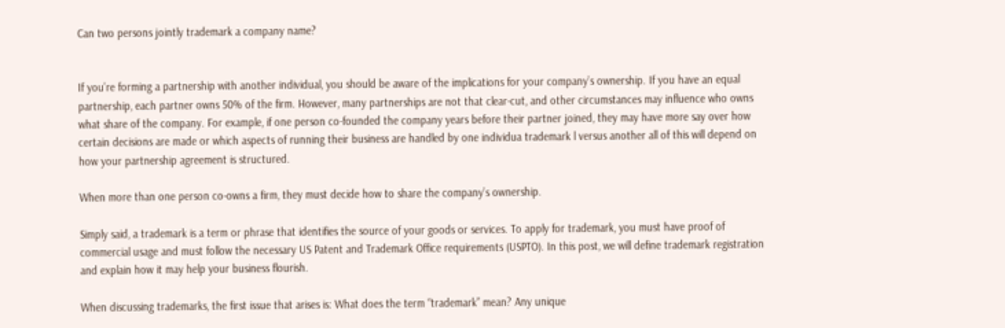Can two persons jointly trademark a company name?


If you’re forming a partnership with another individual, you should be aware of the implications for your company’s ownership. If you have an equal partnership, each partner owns 50% of the firm. However, many partnerships are not that clear-cut, and other circumstances may influence who owns what share of the company. For example, if one person co-founded the company years before their partner joined, they may have more say over how certain decisions are made or which aspects of running their business are handled by one individua trademark l versus another all of this will depend on how your partnership agreement is structured.

When more than one person co-owns a firm, they must decide how to share the company’s ownership.

Simply said, a trademark is a term or phrase that identifies the source of your goods or services. To apply for trademark, you must have proof of commercial usage and must follow the necessary US Patent and Trademark Office requirements (USPTO). In this post, we will define trademark registration and explain how it may help your business flourish.

When discussing trademarks, the first issue that arises is: What does the term “trademark” mean? Any unique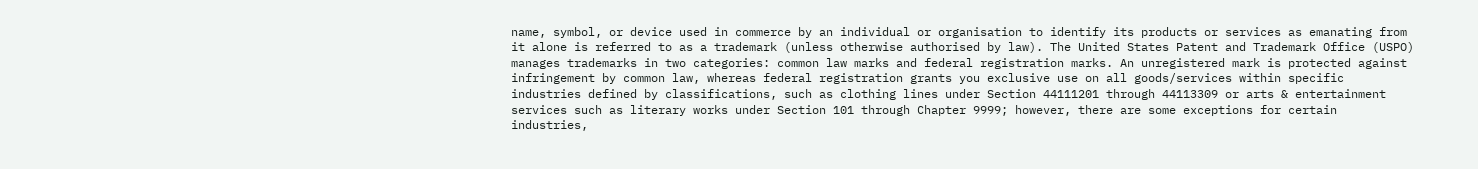name, symbol, or device used in commerce by an individual or organisation to identify its products or services as emanating from it alone is referred to as a trademark (unless otherwise authorised by law). The United States Patent and Trademark Office (USPO) manages trademarks in two categories: common law marks and federal registration marks. An unregistered mark is protected against infringement by common law, whereas federal registration grants you exclusive use on all goods/services within specific industries defined by classifications, such as clothing lines under Section 44111201 through 44113309 or arts & entertainment services such as literary works under Section 101 through Chapter 9999; however, there are some exceptions for certain industries,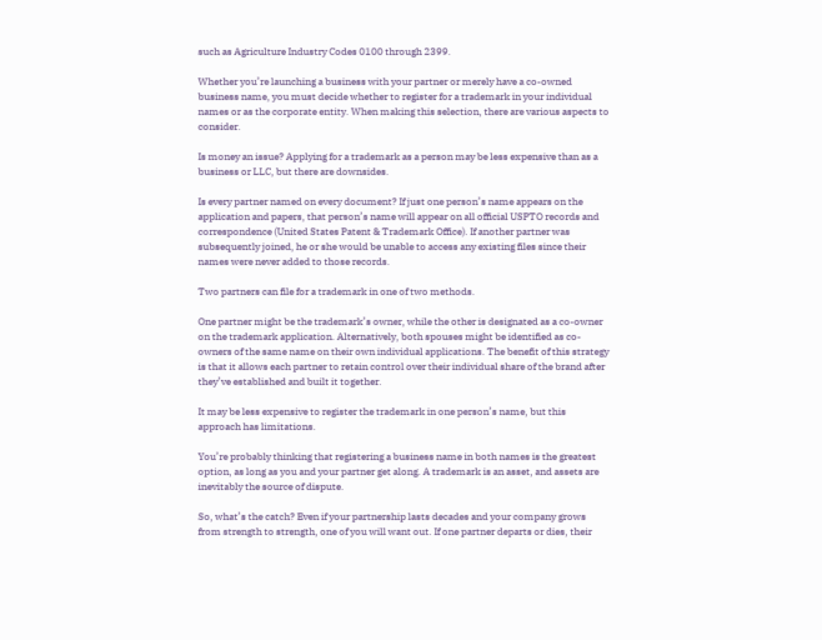such as Agriculture Industry Codes 0100 through 2399.

Whether you’re launching a business with your partner or merely have a co-owned business name, you must decide whether to register for a trademark in your individual names or as the corporate entity. When making this selection, there are various aspects to consider.

Is money an issue? Applying for a trademark as a person may be less expensive than as a business or LLC, but there are downsides.

Is every partner named on every document? If just one person’s name appears on the application and papers, that person’s name will appear on all official USPTO records and correspondence (United States Patent & Trademark Office). If another partner was subsequently joined, he or she would be unable to access any existing files since their names were never added to those records.

Two partners can file for a trademark in one of two methods.

One partner might be the trademark’s owner, while the other is designated as a co-owner on the trademark application. Alternatively, both spouses might be identified as co-owners of the same name on their own individual applications. The benefit of this strategy is that it allows each partner to retain control over their individual share of the brand after they’ve established and built it together.

It may be less expensive to register the trademark in one person’s name, but this approach has limitations.

You’re probably thinking that registering a business name in both names is the greatest option, as long as you and your partner get along. A trademark is an asset, and assets are inevitably the source of dispute.

So, what’s the catch? Even if your partnership lasts decades and your company grows from strength to strength, one of you will want out. If one partner departs or dies, their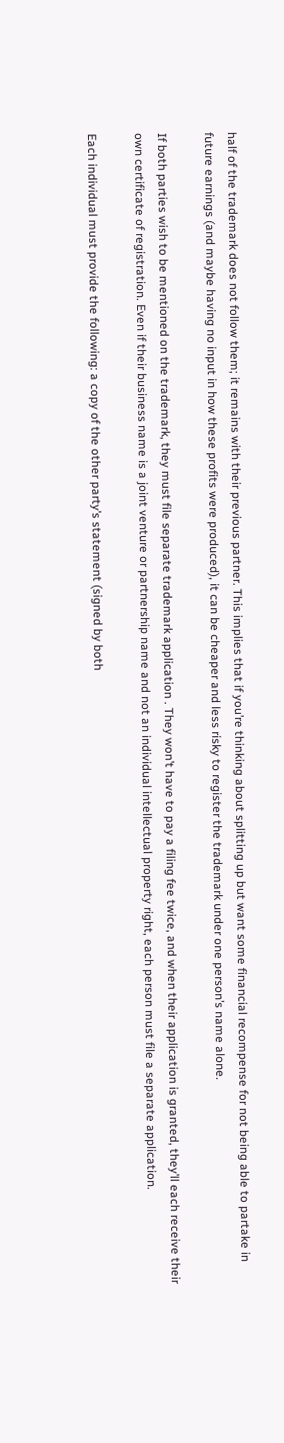half of the trademark does not follow them; it remains with their previous partner. This implies that if you’re thinking about splitting up but want some financial recompense for not being able to partake in future earnings (and maybe having no input in how these profits were produced), it can be cheaper and less risky to register the trademark under one person’s name alone.

If both parties wish to be mentioned on the trademark, they must file separate trademark application . They won’t have to pay a filing fee twice, and when their application is granted, they’ll each receive their own certificate of registration. Even if their business name is a joint venture or partnership name and not an individual intellectual property right, each person must file a separate application.

Each individual must provide the following: a copy of the other party’s statement (signed by both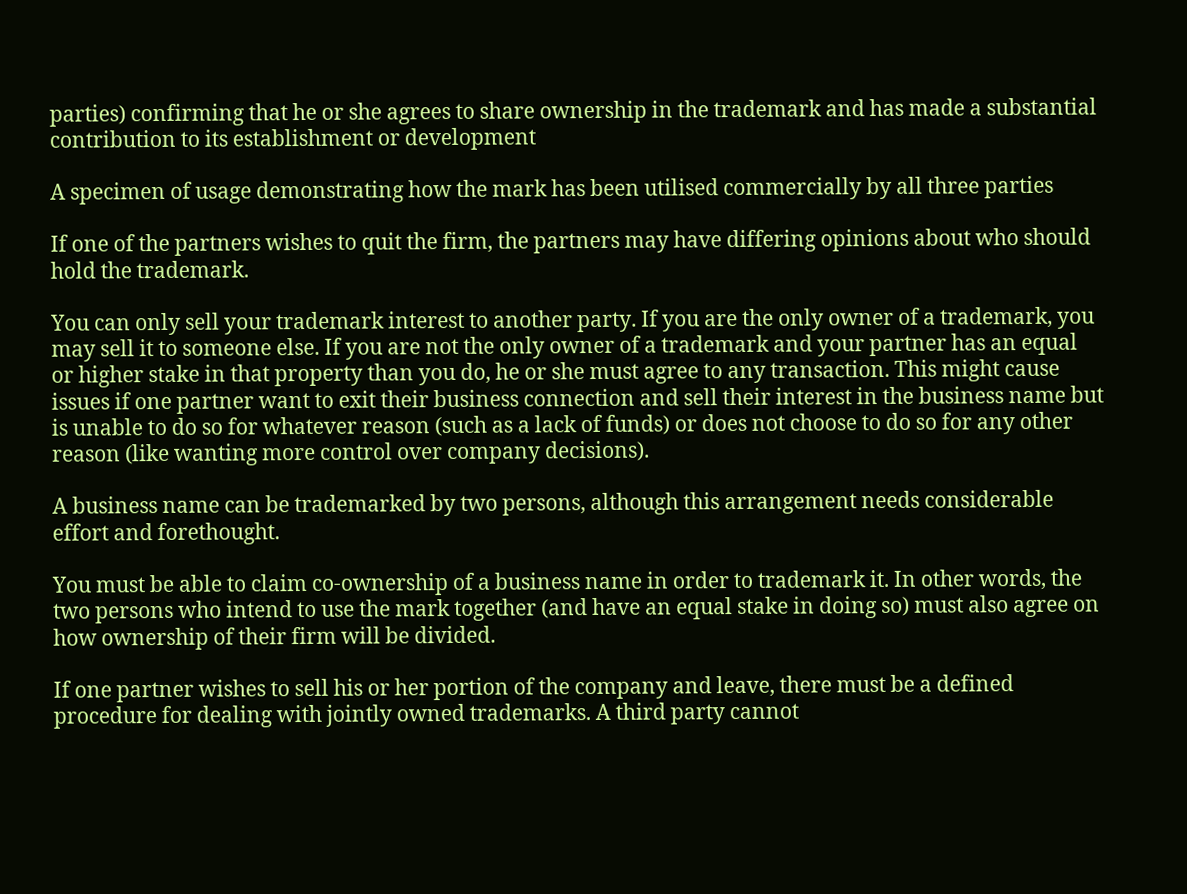parties) confirming that he or she agrees to share ownership in the trademark and has made a substantial contribution to its establishment or development

A specimen of usage demonstrating how the mark has been utilised commercially by all three parties

If one of the partners wishes to quit the firm, the partners may have differing opinions about who should hold the trademark.

You can only sell your trademark interest to another party. If you are the only owner of a trademark, you may sell it to someone else. If you are not the only owner of a trademark and your partner has an equal or higher stake in that property than you do, he or she must agree to any transaction. This might cause issues if one partner want to exit their business connection and sell their interest in the business name but is unable to do so for whatever reason (such as a lack of funds) or does not choose to do so for any other reason (like wanting more control over company decisions).

A business name can be trademarked by two persons, although this arrangement needs considerable effort and forethought.

You must be able to claim co-ownership of a business name in order to trademark it. In other words, the two persons who intend to use the mark together (and have an equal stake in doing so) must also agree on how ownership of their firm will be divided.

If one partner wishes to sell his or her portion of the company and leave, there must be a defined procedure for dealing with jointly owned trademarks. A third party cannot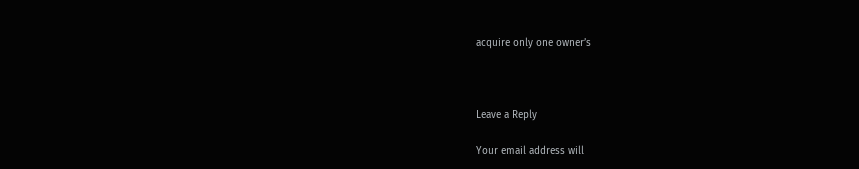acquire only one owner’s



Leave a Reply

Your email address will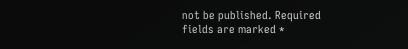not be published. Required fields are marked *